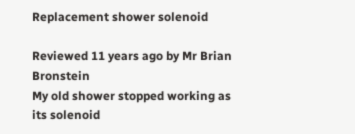Replacement shower solenoid

Reviewed 11 years ago by Mr Brian Bronstein
My old shower stopped working as its solenoid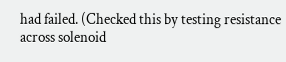had failed. (Checked this by testing resistance across solenoid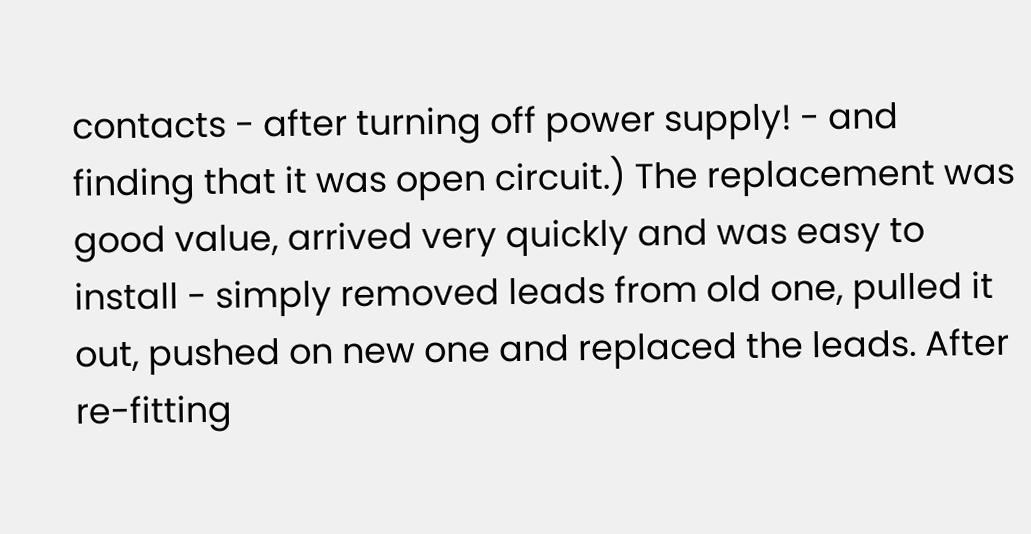contacts - after turning off power supply! - and finding that it was open circuit.) The replacement was good value, arrived very quickly and was easy to install - simply removed leads from old one, pulled it out, pushed on new one and replaced the leads. After re-fitting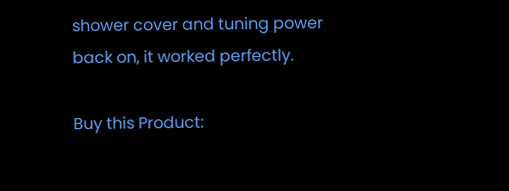shower cover and tuning power back on, it worked perfectly.

Buy this Product: